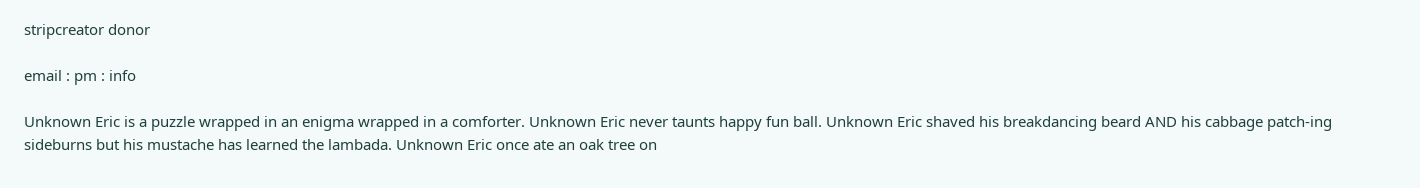stripcreator donor

email : pm : info

Unknown Eric is a puzzle wrapped in an enigma wrapped in a comforter. Unknown Eric never taunts happy fun ball. Unknown Eric shaved his breakdancing beard AND his cabbage patch-ing sideburns but his mustache has learned the lambada. Unknown Eric once ate an oak tree on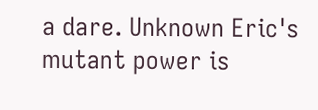a dare. Unknown Eric's mutant power is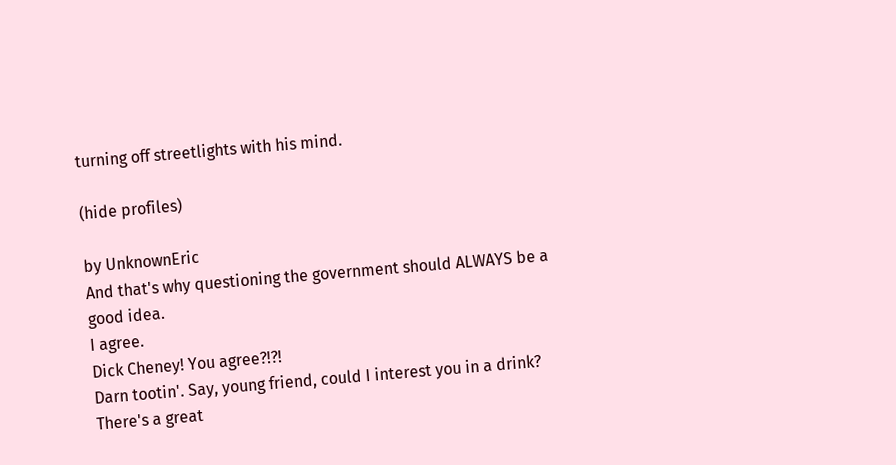turning off streetlights with his mind.

(hide profiles)

by UnknownEric
And that's why questioning the government should ALWAYS be a good idea.
I agree.
Dick Cheney! You agree?!?!
Darn tootin'. Say, young friend, could I interest you in a drink? There's a great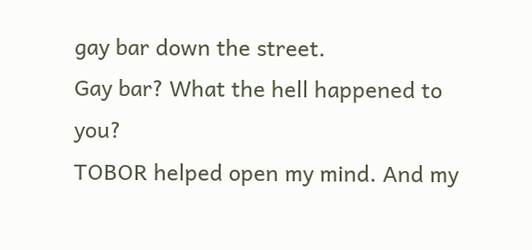gay bar down the street.
Gay bar? What the hell happened to you?
TOBOR helped open my mind. And my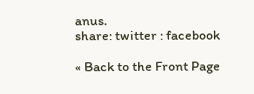anus.
share: twitter : facebook

« Back to the Front Page